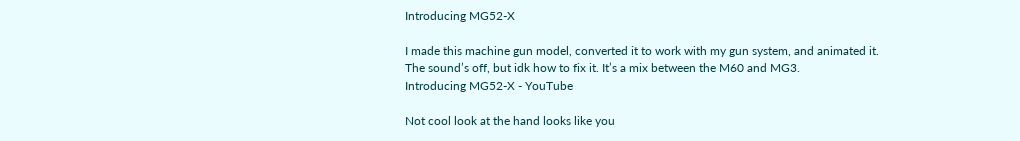Introducing MG52-X

I made this machine gun model, converted it to work with my gun system, and animated it. The sound’s off, but idk how to fix it. It’s a mix between the M60 and MG3.
Introducing MG52-X - YouTube

Not cool look at the hand looks like you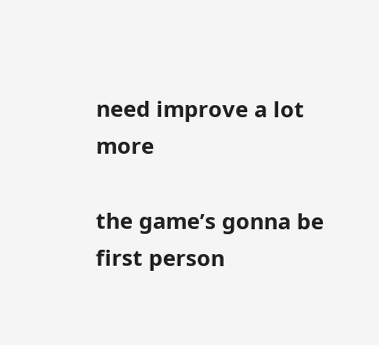need improve a lot more

the game’s gonna be first person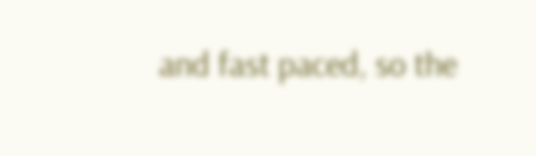and fast paced, so the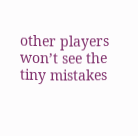other players won’t see the tiny mistakes